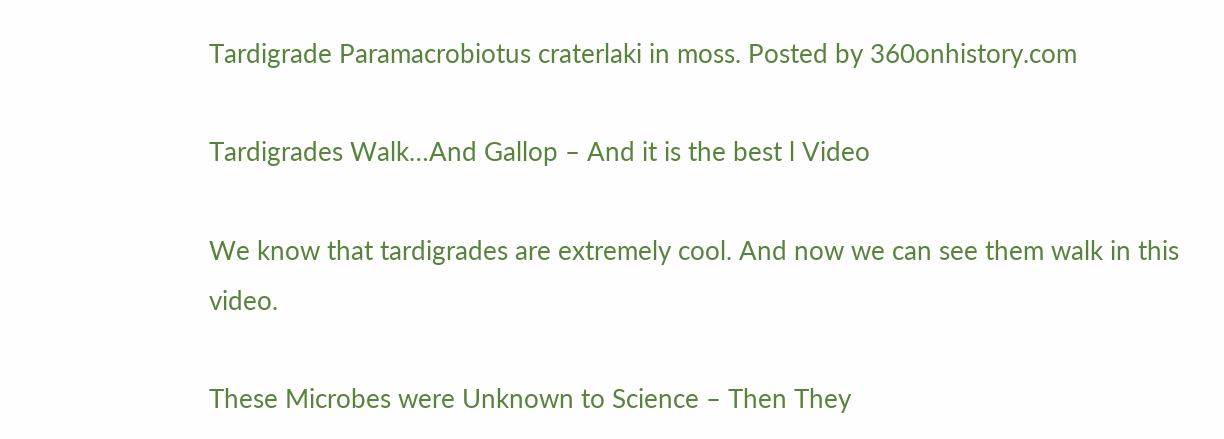Tardigrade Paramacrobiotus craterlaki in moss. Posted by 360onhistory.com

Tardigrades Walk…And Gallop – And it is the best l Video

We know that tardigrades are extremely cool. And now we can see them walk in this video.

These Microbes were Unknown to Science – Then They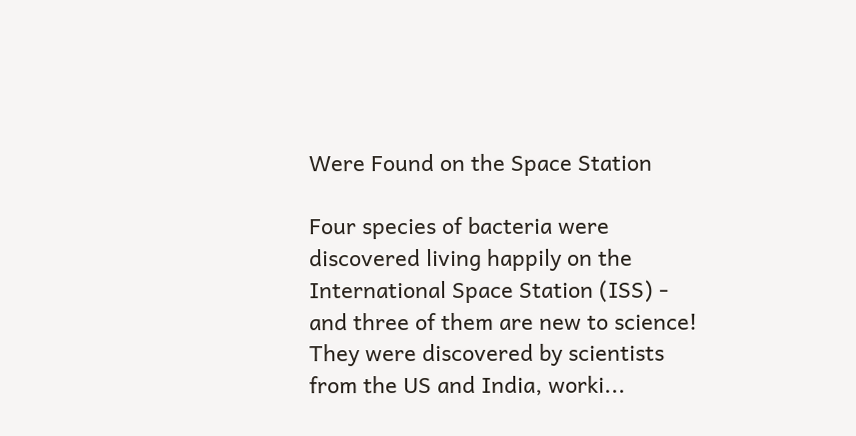Were Found on the Space Station

Four species of bacteria were discovered living happily on the International Space Station (ISS) - and three of them are new to science! They were discovered by scientists from the US and India, worki...